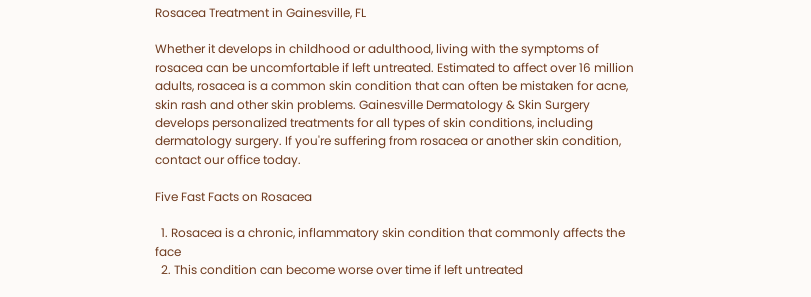Rosacea Treatment in Gainesville, FL

Whether it develops in childhood or adulthood, living with the symptoms of rosacea can be uncomfortable if left untreated. Estimated to affect over 16 million adults, rosacea is a common skin condition that can often be mistaken for acne, skin rash and other skin problems. Gainesville Dermatology & Skin Surgery develops personalized treatments for all types of skin conditions, including dermatology surgery. If you're suffering from rosacea or another skin condition, contact our office today.

Five Fast Facts on Rosacea

  1. Rosacea is a chronic, inflammatory skin condition that commonly affects the face
  2. This condition can become worse over time if left untreated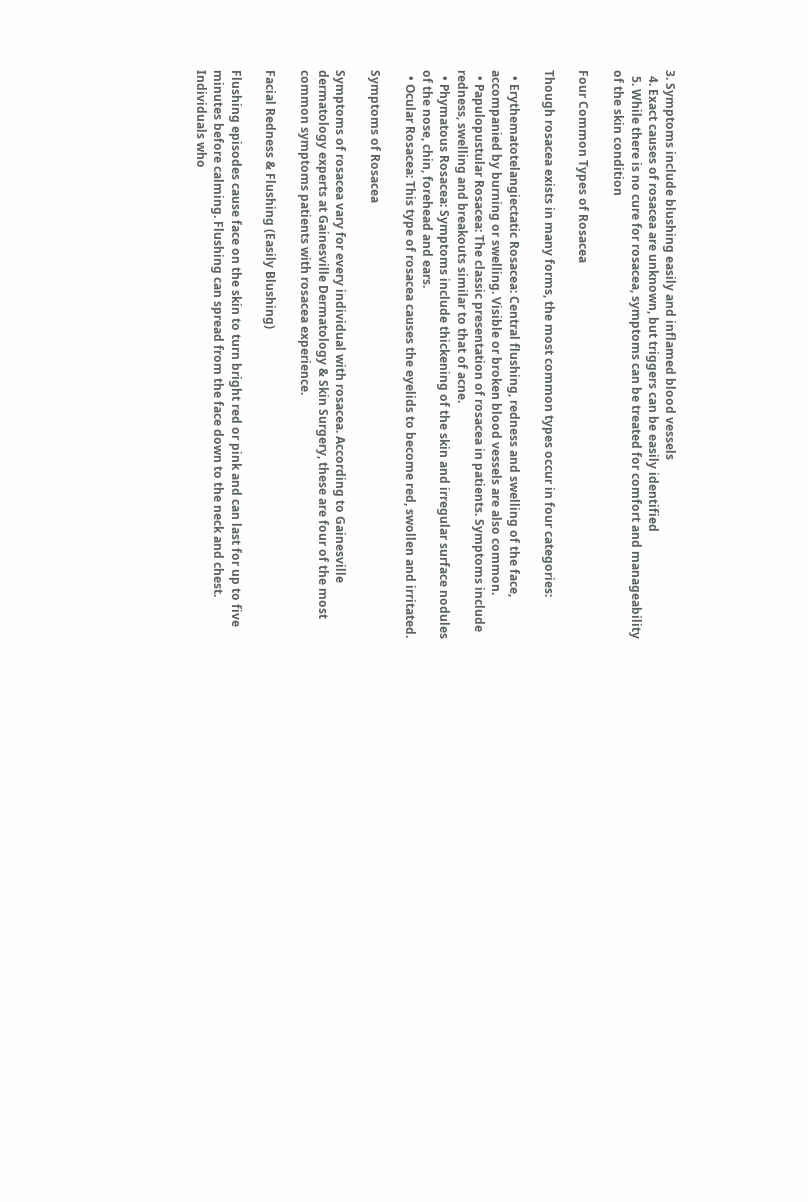3. Symptoms include blushing easily and inflamed blood vessels
  4. Exact causes of rosacea are unknown, but triggers can be easily identified
  5. While there is no cure for rosacea, symptoms can be treated for comfort and manageability of the skin condition

Four Common Types of Rosacea

Though rosacea exists in many forms, the most common types occur in four categories:

  • Erythematotelangiectatic Rosacea: Central flushing, redness and swelling of the face, accompanied by burning or swelling. Visible or broken blood vessels are also common.
  • Papulopustular Rosacea: The classic presentation of rosacea in patients. Symptoms include redness, swelling and breakouts similar to that of acne.
  • Phymatous Rosacea: Symptoms include thickening of the skin and irregular surface nodules of the nose, chin, forehead and ears.
  • Ocular Rosacea: This type of rosacea causes the eyelids to become red, swollen and irritated.

Symptoms of Rosacea

Symptoms of rosacea vary for every individual with rosacea. According to Gainesville dermatology experts at Gainesville Dermatology & Skin Surgery, these are four of the most common symptoms patients with rosacea experience.

Facial Redness & Flushing (Easily Blushing)

Flushing episodes cause face on the skin to turn bright red or pink and can last for up to five minutes before calming. Flushing can spread from the face down to the neck and chest. Individuals who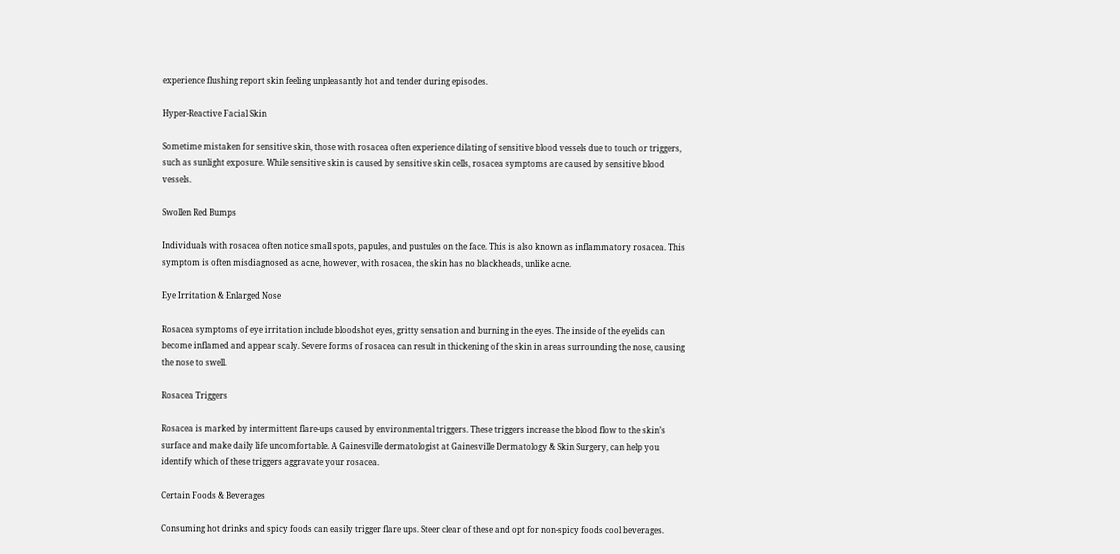experience flushing report skin feeling unpleasantly hot and tender during episodes.

Hyper-Reactive Facial Skin

Sometime mistaken for sensitive skin, those with rosacea often experience dilating of sensitive blood vessels due to touch or triggers, such as sunlight exposure. While sensitive skin is caused by sensitive skin cells, rosacea symptoms are caused by sensitive blood vessels.

Swollen Red Bumps

Individuals with rosacea often notice small spots, papules, and pustules on the face. This is also known as inflammatory rosacea. This symptom is often misdiagnosed as acne, however, with rosacea, the skin has no blackheads, unlike acne.

Eye Irritation & Enlarged Nose

Rosacea symptoms of eye irritation include bloodshot eyes, gritty sensation and burning in the eyes. The inside of the eyelids can become inflamed and appear scaly. Severe forms of rosacea can result in thickening of the skin in areas surrounding the nose, causing the nose to swell.

Rosacea Triggers

Rosacea is marked by intermittent flare-ups caused by environmental triggers. These triggers increase the blood flow to the skin’s surface and make daily life uncomfortable. A Gainesville dermatologist at Gainesville Dermatology & Skin Surgery, can help you identify which of these triggers aggravate your rosacea.

Certain Foods & Beverages

Consuming hot drinks and spicy foods can easily trigger flare ups. Steer clear of these and opt for non-spicy foods cool beverages.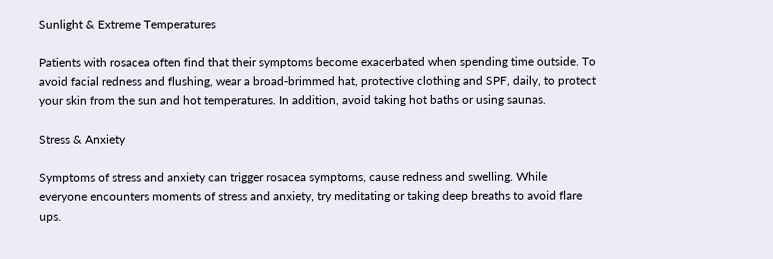Sunlight & Extreme Temperatures

Patients with rosacea often find that their symptoms become exacerbated when spending time outside. To avoid facial redness and flushing, wear a broad-brimmed hat, protective clothing and SPF, daily, to protect your skin from the sun and hot temperatures. In addition, avoid taking hot baths or using saunas.

Stress & Anxiety

Symptoms of stress and anxiety can trigger rosacea symptoms, cause redness and swelling. While everyone encounters moments of stress and anxiety, try meditating or taking deep breaths to avoid flare ups.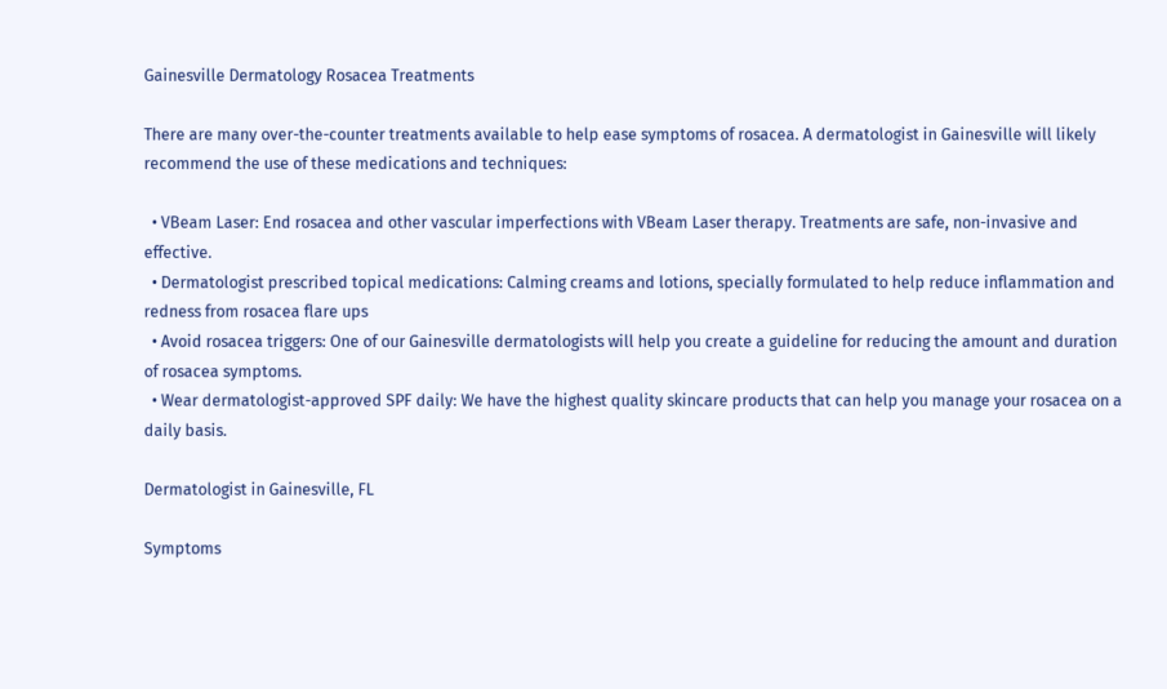Gainesville Dermatology Rosacea Treatments

There are many over-the-counter treatments available to help ease symptoms of rosacea. A dermatologist in Gainesville will likely recommend the use of these medications and techniques:

  • VBeam Laser: End rosacea and other vascular imperfections with VBeam Laser therapy. Treatments are safe, non-invasive and effective.
  • Dermatologist prescribed topical medications: Calming creams and lotions, specially formulated to help reduce inflammation and redness from rosacea flare ups
  • Avoid rosacea triggers: One of our Gainesville dermatologists will help you create a guideline for reducing the amount and duration of rosacea symptoms.
  • Wear dermatologist-approved SPF daily: We have the highest quality skincare products that can help you manage your rosacea on a daily basis.

Dermatologist in Gainesville, FL

Symptoms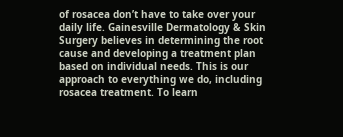of rosacea don’t have to take over your daily life. Gainesville Dermatology & Skin Surgery believes in determining the root cause and developing a treatment plan based on individual needs. This is our approach to everything we do, including rosacea treatment. To learn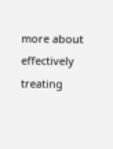more about effectively treating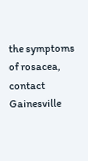the symptoms of rosacea, contact Gainesville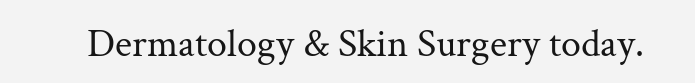Dermatology & Skin Surgery today.